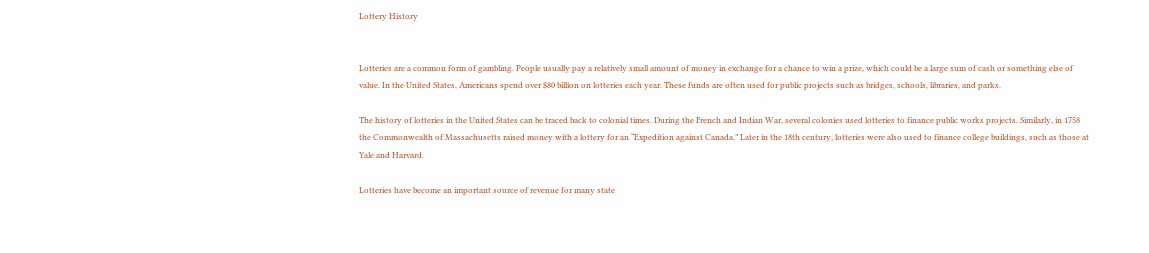Lottery History


Lotteries are a common form of gambling. People usually pay a relatively small amount of money in exchange for a chance to win a prize, which could be a large sum of cash or something else of value. In the United States, Americans spend over $80 billion on lotteries each year. These funds are often used for public projects such as bridges, schools, libraries, and parks.

The history of lotteries in the United States can be traced back to colonial times. During the French and Indian War, several colonies used lotteries to finance public works projects. Similarly, in 1758 the Commonwealth of Massachusetts raised money with a lottery for an “Expedition against Canada.” Later in the 18th century, lotteries were also used to finance college buildings, such as those at Yale and Harvard.

Lotteries have become an important source of revenue for many state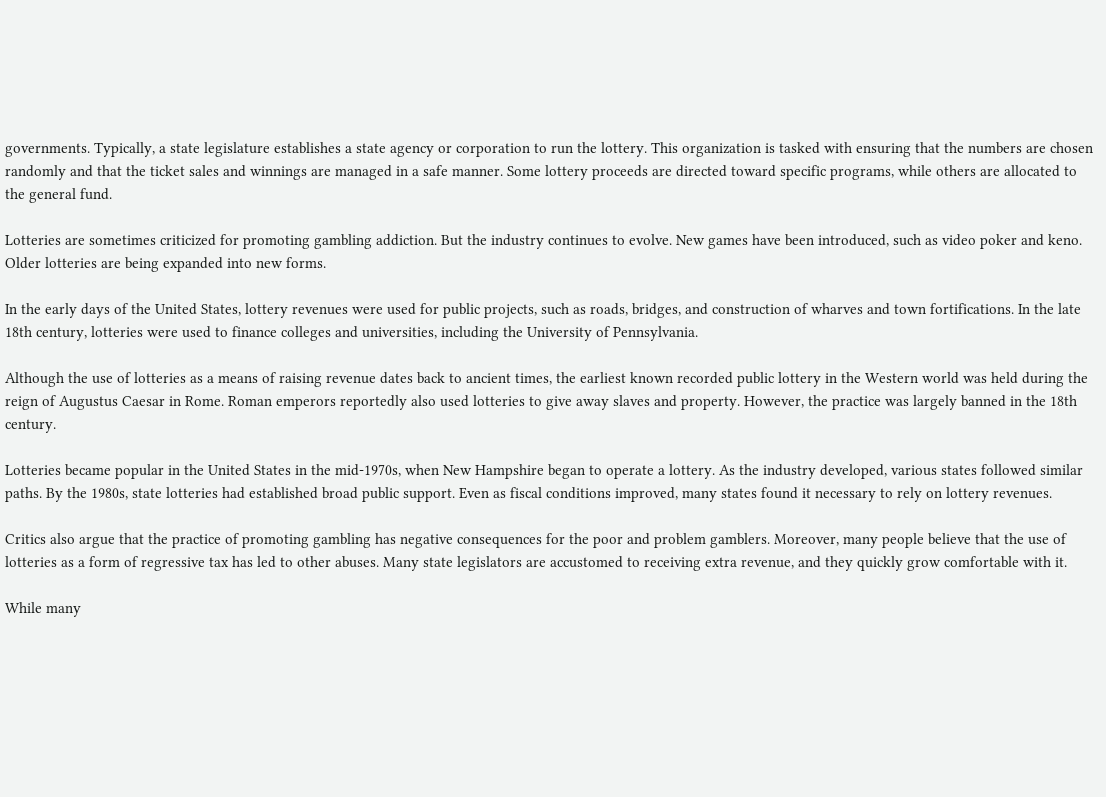governments. Typically, a state legislature establishes a state agency or corporation to run the lottery. This organization is tasked with ensuring that the numbers are chosen randomly and that the ticket sales and winnings are managed in a safe manner. Some lottery proceeds are directed toward specific programs, while others are allocated to the general fund.

Lotteries are sometimes criticized for promoting gambling addiction. But the industry continues to evolve. New games have been introduced, such as video poker and keno. Older lotteries are being expanded into new forms.

In the early days of the United States, lottery revenues were used for public projects, such as roads, bridges, and construction of wharves and town fortifications. In the late 18th century, lotteries were used to finance colleges and universities, including the University of Pennsylvania.

Although the use of lotteries as a means of raising revenue dates back to ancient times, the earliest known recorded public lottery in the Western world was held during the reign of Augustus Caesar in Rome. Roman emperors reportedly also used lotteries to give away slaves and property. However, the practice was largely banned in the 18th century.

Lotteries became popular in the United States in the mid-1970s, when New Hampshire began to operate a lottery. As the industry developed, various states followed similar paths. By the 1980s, state lotteries had established broad public support. Even as fiscal conditions improved, many states found it necessary to rely on lottery revenues.

Critics also argue that the practice of promoting gambling has negative consequences for the poor and problem gamblers. Moreover, many people believe that the use of lotteries as a form of regressive tax has led to other abuses. Many state legislators are accustomed to receiving extra revenue, and they quickly grow comfortable with it.

While many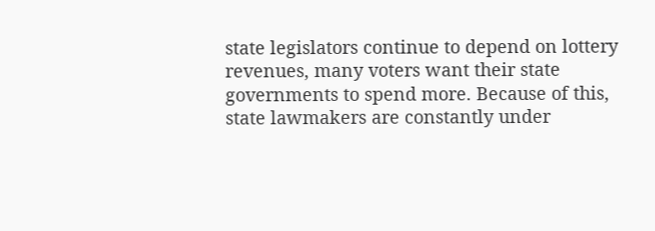state legislators continue to depend on lottery revenues, many voters want their state governments to spend more. Because of this, state lawmakers are constantly under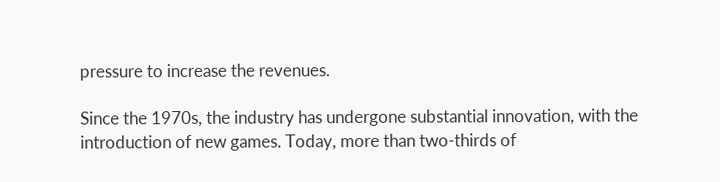pressure to increase the revenues.

Since the 1970s, the industry has undergone substantial innovation, with the introduction of new games. Today, more than two-thirds of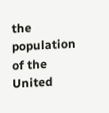the population of the United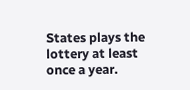States plays the lottery at least once a year.